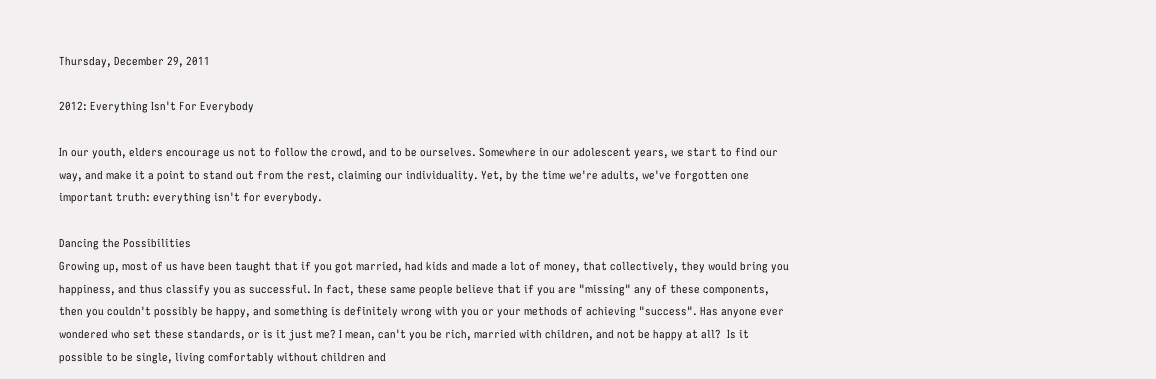Thursday, December 29, 2011

2012: Everything Isn't For Everybody

In our youth, elders encourage us not to follow the crowd, and to be ourselves. Somewhere in our adolescent years, we start to find our way, and make it a point to stand out from the rest, claiming our individuality. Yet, by the time we're adults, we've forgotten one important truth: everything isn't for everybody.

Dancing the Possibilities
Growing up, most of us have been taught that if you got married, had kids and made a lot of money, that collectively, they would bring you happiness, and thus classify you as successful. In fact, these same people believe that if you are "missing" any of these components, then you couldn't possibly be happy, and something is definitely wrong with you or your methods of achieving "success". Has anyone ever wondered who set these standards, or is it just me? I mean, can't you be rich, married with children, and not be happy at all?  Is it possible to be single, living comfortably without children and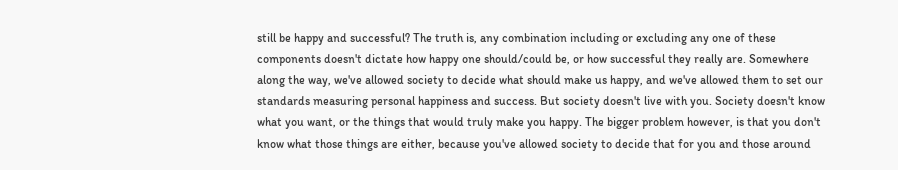still be happy and successful? The truth is, any combination including or excluding any one of these components doesn't dictate how happy one should/could be, or how successful they really are. Somewhere along the way, we've allowed society to decide what should make us happy, and we've allowed them to set our standards measuring personal happiness and success. But society doesn't live with you. Society doesn't know what you want, or the things that would truly make you happy. The bigger problem however, is that you don't know what those things are either, because you've allowed society to decide that for you and those around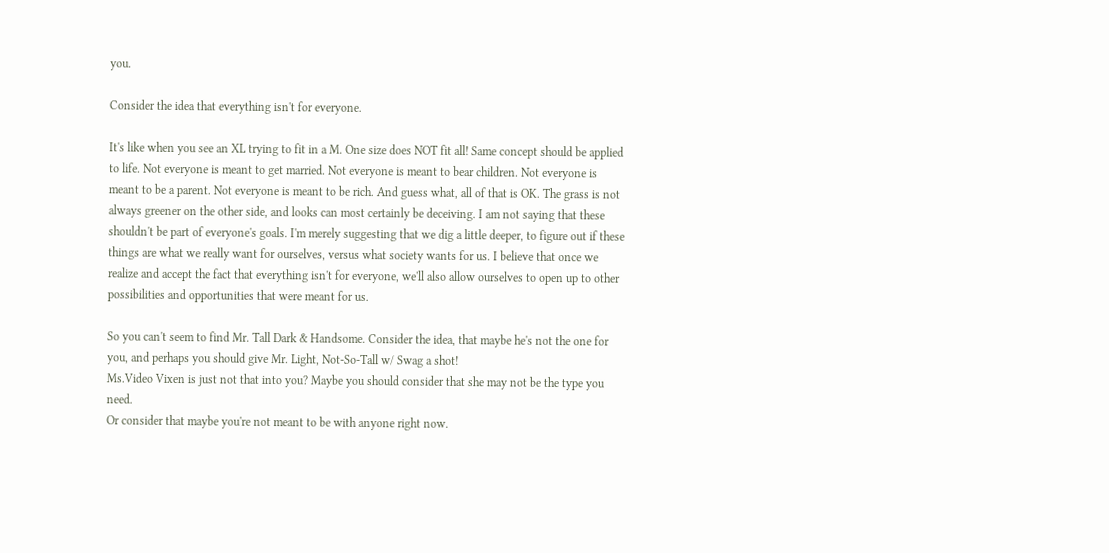you.

Consider the idea that everything isn't for everyone.

It's like when you see an XL trying to fit in a M. One size does NOT fit all! Same concept should be applied to life. Not everyone is meant to get married. Not everyone is meant to bear children. Not everyone is meant to be a parent. Not everyone is meant to be rich. And guess what, all of that is OK. The grass is not always greener on the other side, and looks can most certainly be deceiving. I am not saying that these shouldn't be part of everyone's goals. I'm merely suggesting that we dig a little deeper, to figure out if these things are what we really want for ourselves, versus what society wants for us. I believe that once we realize and accept the fact that everything isn't for everyone, we'll also allow ourselves to open up to other possibilities and opportunities that were meant for us.

So you can't seem to find Mr. Tall Dark & Handsome. Consider the idea, that maybe he's not the one for you, and perhaps you should give Mr. Light, Not-So-Tall w/ Swag a shot!
Ms.Video Vixen is just not that into you? Maybe you should consider that she may not be the type you need.
Or consider that maybe you're not meant to be with anyone right now.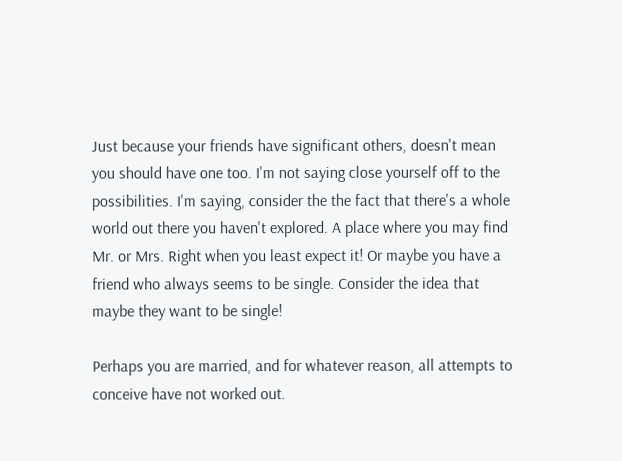Just because your friends have significant others, doesn't mean you should have one too. I'm not saying close yourself off to the possibilities. I'm saying, consider the the fact that there's a whole world out there you haven't explored. A place where you may find Mr. or Mrs. Right when you least expect it! Or maybe you have a friend who always seems to be single. Consider the idea that maybe they want to be single!

Perhaps you are married, and for whatever reason, all attempts to conceive have not worked out.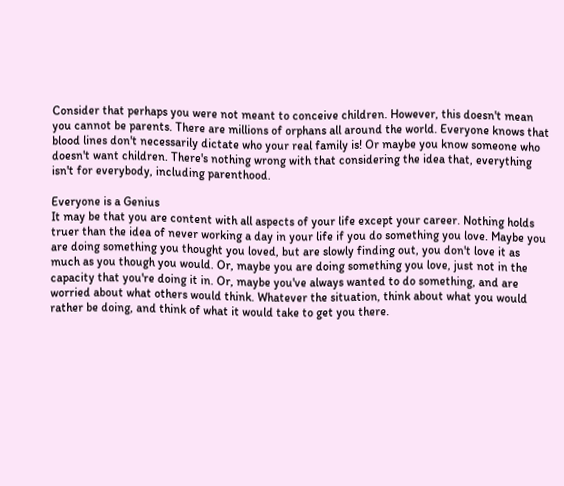Consider that perhaps you were not meant to conceive children. However, this doesn't mean you cannot be parents. There are millions of orphans all around the world. Everyone knows that blood lines don't necessarily dictate who your real family is! Or maybe you know someone who doesn't want children. There's nothing wrong with that considering the idea that, everything isn't for everybody, including parenthood.

Everyone is a Genius
It may be that you are content with all aspects of your life except your career. Nothing holds truer than the idea of never working a day in your life if you do something you love. Maybe you are doing something you thought you loved, but are slowly finding out, you don't love it as much as you though you would. Or, maybe you are doing something you love, just not in the capacity that you're doing it in. Or, maybe you've always wanted to do something, and are worried about what others would think. Whatever the situation, think about what you would rather be doing, and think of what it would take to get you there.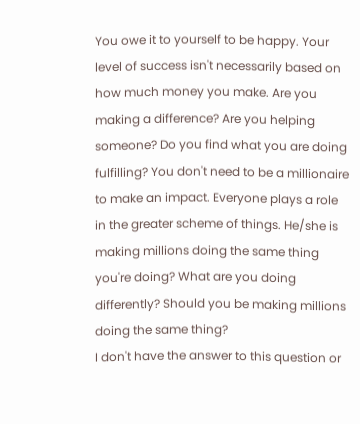You owe it to yourself to be happy. Your level of success isn't necessarily based on how much money you make. Are you making a difference? Are you helping someone? Do you find what you are doing fulfilling? You don't need to be a millionaire to make an impact. Everyone plays a role in the greater scheme of things. He/she is making millions doing the same thing you're doing? What are you doing differently? Should you be making millions doing the same thing?
I don't have the answer to this question or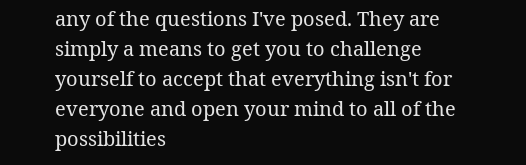any of the questions I've posed. They are simply a means to get you to challenge yourself to accept that everything isn't for everyone and open your mind to all of the possibilities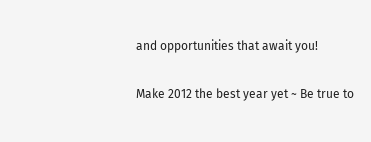and opportunities that await you!

Make 2012 the best year yet ~ Be true to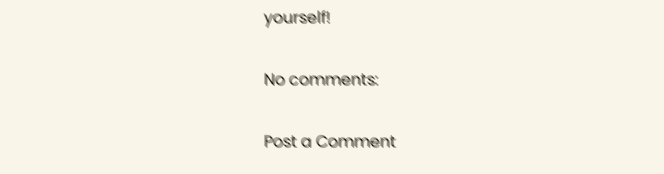yourself!

No comments:

Post a Comment